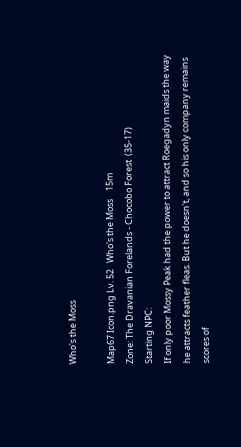Who's the Moss

Map67 Icon.png Lv. 52   Who's the Moss    15m
Zone: The Dravanian Forelands - Chocobo Forest  (35-17)
Starting NPC:
If only poor Mossy Peak had the power to attract Roegadyn maids the way he attracts feather fleas. But he doesn't, and so his only company remains scores of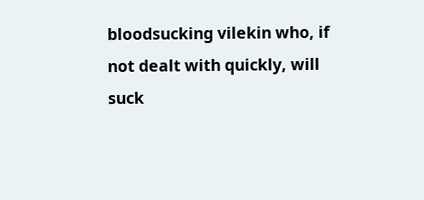bloodsucking vilekin who, if not dealt with quickly, will suck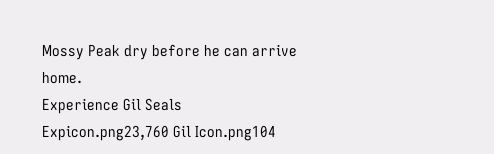Mossy Peak dry before he can arrive home.
Experience Gil Seals
Expicon.png23,760 Gil Icon.png104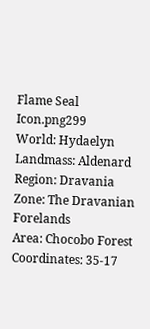Flame Seal Icon.png299
World: Hydaelyn
Landmass: Aldenard
Region: Dravania
Zone: The Dravanian Forelands
Area: Chocobo Forest
Coordinates: 35-17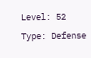Level: 52
Type: Defense